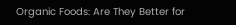Organic Foods: Are They Better for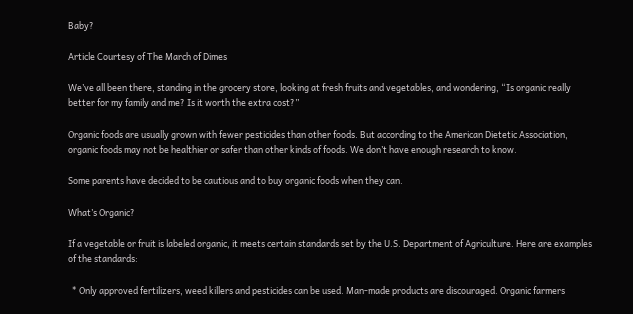Baby?

Article Courtesy of The March of Dimes

We’ve all been there, standing in the grocery store, looking at fresh fruits and vegetables, and wondering, “Is organic really better for my family and me? Is it worth the extra cost?”

Organic foods are usually grown with fewer pesticides than other foods. But according to the American Dietetic Association, organic foods may not be healthier or safer than other kinds of foods. We don’t have enough research to know.

Some parents have decided to be cautious and to buy organic foods when they can.

What’s Organic?

If a vegetable or fruit is labeled organic, it meets certain standards set by the U.S. Department of Agriculture. Here are examples of the standards:

  * Only approved fertilizers, weed killers and pesticides can be used. Man-made products are discouraged. Organic farmers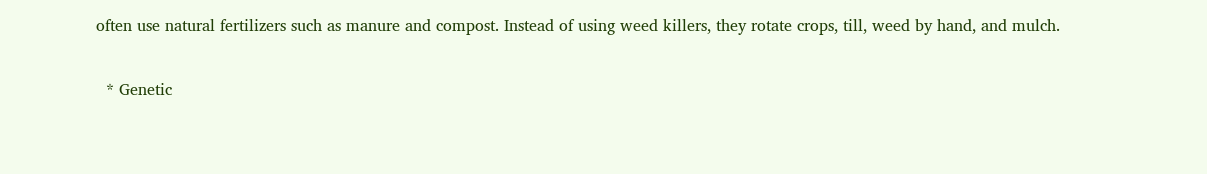often use natural fertilizers such as manure and compost. Instead of using weed killers, they rotate crops, till, weed by hand, and mulch.

  * Genetic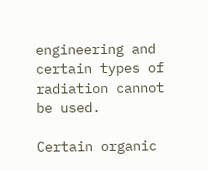engineering and certain types of radiation cannot be used.

Certain organic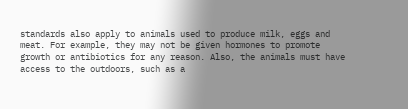standards also apply to animals used to produce milk, eggs and meat. For example, they may not be given hormones to promote growth or antibiotics for any reason. Also, the animals must have access to the outdoors, such as a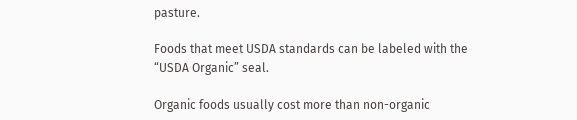pasture.

Foods that meet USDA standards can be labeled with the “USDA Organic” seal.

Organic foods usually cost more than non-organic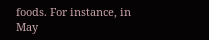foods. For instance, in May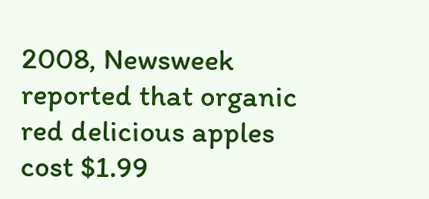2008, Newsweek reported that organic red delicious apples cost $1.99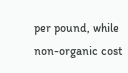per pound, while non-organic cost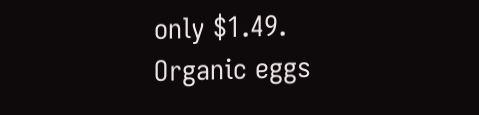only $1.49. Organic eggs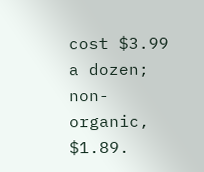cost $3.99 a dozen; non-organic, $1.89.